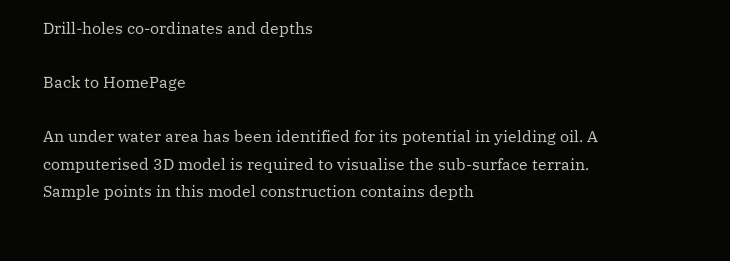Drill-holes co-ordinates and depths

Back to HomePage

An under water area has been identified for its potential in yielding oil. A computerised 3D model is required to visualise the sub-surface terrain.
Sample points in this model construction contains depth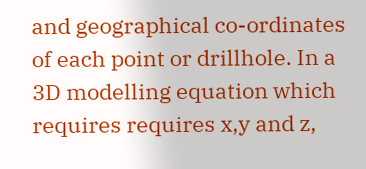and geographical co-ordinates of each point or drillhole. In a 3D modelling equation which requires requires x,y and z,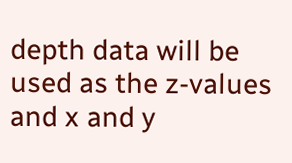depth data will be used as the z-values and x and y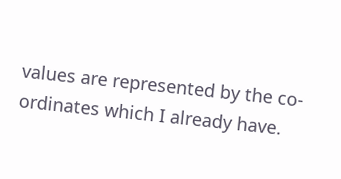values are represented by the co-ordinates which I already have.